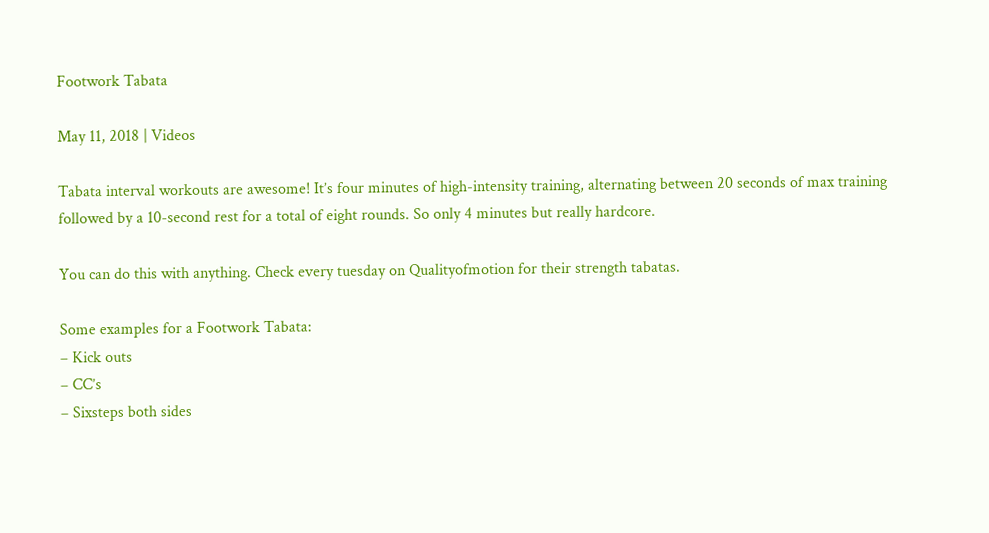Footwork Tabata

May 11, 2018 | Videos

Tabata interval workouts are awesome! It’s four minutes of high-intensity training, alternating between 20 seconds of max training followed by a 10-second rest for a total of eight rounds. So only 4 minutes but really hardcore.

You can do this with anything. Check every tuesday on Qualityofmotion for their strength tabatas.

Some examples for a Footwork Tabata:
– Kick outs
– CC’s
– Sixsteps both sides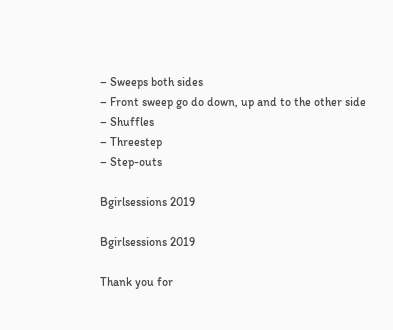– Sweeps both sides
– Front sweep go do down, up and to the other side
– Shuffles
– Threestep
– Step-outs

Bgirlsessions 2019

Bgirlsessions 2019

Thank you for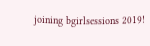joining bgirlsessions 2019!